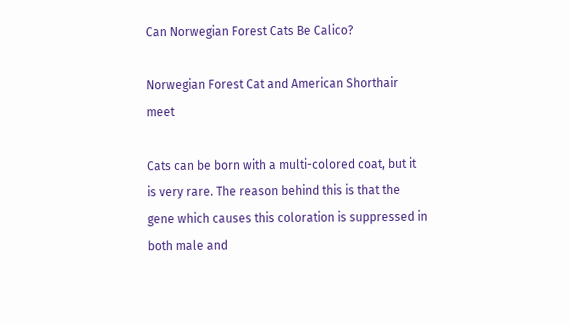Can Norwegian Forest Cats Be Calico?

Norwegian Forest Cat and American Shorthair meet

Cats can be born with a multi-colored coat, but it is very rare. The reason behind this is that the gene which causes this coloration is suppressed in both male and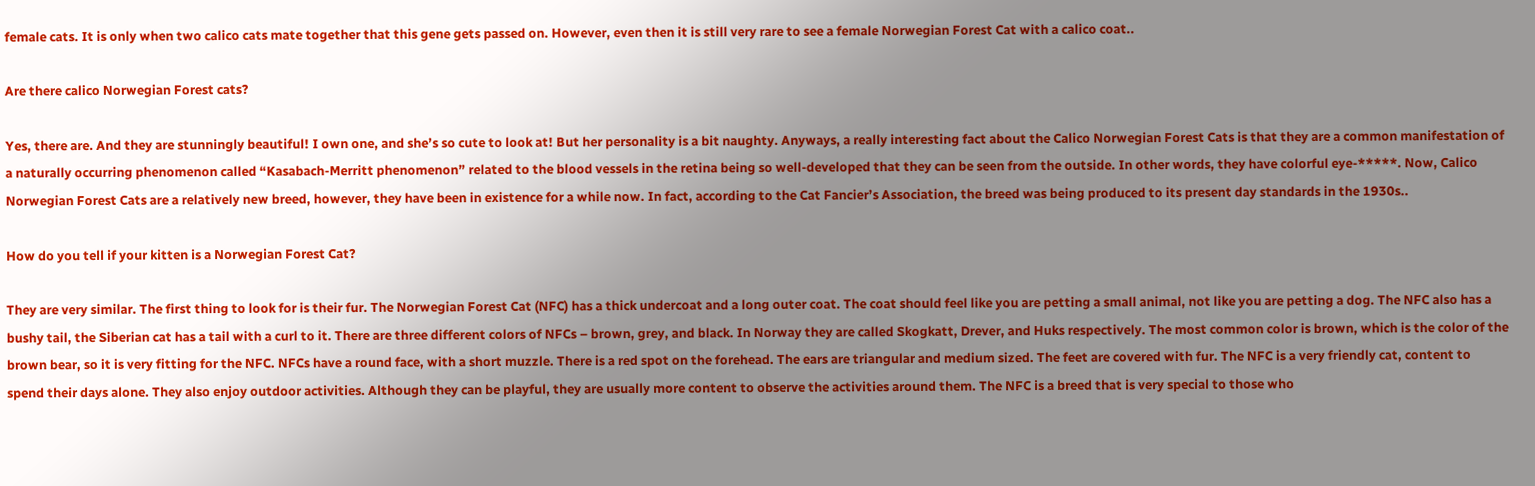female cats. It is only when two calico cats mate together that this gene gets passed on. However, even then it is still very rare to see a female Norwegian Forest Cat with a calico coat..

Are there calico Norwegian Forest cats?

Yes, there are. And they are stunningly beautiful! I own one, and she’s so cute to look at! But her personality is a bit naughty. Anyways, a really interesting fact about the Calico Norwegian Forest Cats is that they are a common manifestation of a naturally occurring phenomenon called “Kasabach-Merritt phenomenon” related to the blood vessels in the retina being so well-developed that they can be seen from the outside. In other words, they have colorful eye-*****. Now, Calico Norwegian Forest Cats are a relatively new breed, however, they have been in existence for a while now. In fact, according to the Cat Fancier’s Association, the breed was being produced to its present day standards in the 1930s..

How do you tell if your kitten is a Norwegian Forest Cat?

They are very similar. The first thing to look for is their fur. The Norwegian Forest Cat (NFC) has a thick undercoat and a long outer coat. The coat should feel like you are petting a small animal, not like you are petting a dog. The NFC also has a bushy tail, the Siberian cat has a tail with a curl to it. There are three different colors of NFCs – brown, grey, and black. In Norway they are called Skogkatt, Drever, and Huks respectively. The most common color is brown, which is the color of the brown bear, so it is very fitting for the NFC. NFCs have a round face, with a short muzzle. There is a red spot on the forehead. The ears are triangular and medium sized. The feet are covered with fur. The NFC is a very friendly cat, content to spend their days alone. They also enjoy outdoor activities. Although they can be playful, they are usually more content to observe the activities around them. The NFC is a breed that is very special to those who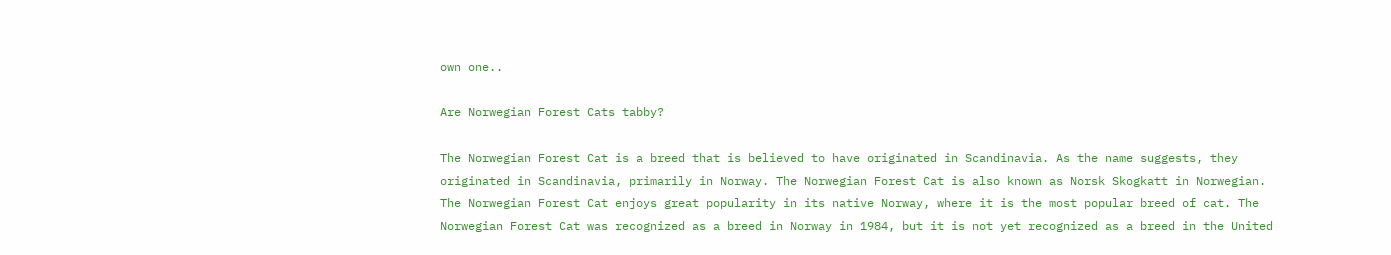own one..

Are Norwegian Forest Cats tabby?

The Norwegian Forest Cat is a breed that is believed to have originated in Scandinavia. As the name suggests, they originated in Scandinavia, primarily in Norway. The Norwegian Forest Cat is also known as Norsk Skogkatt in Norwegian. The Norwegian Forest Cat enjoys great popularity in its native Norway, where it is the most popular breed of cat. The Norwegian Forest Cat was recognized as a breed in Norway in 1984, but it is not yet recognized as a breed in the United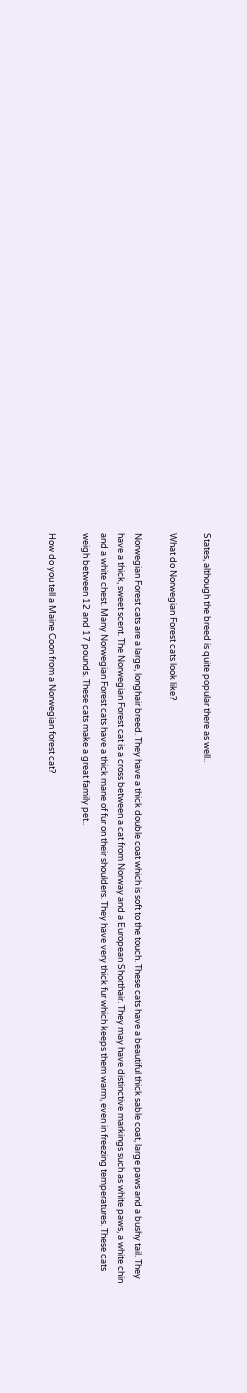States, although the breed is quite popular there as well..

What do Norwegian Forest cats look like?

Norwegian Forest cats are a large, longhair breed. They have a thick double coat which is soft to the touch. These cats have a beautiful thick sable coat, large paws and a bushy tail. They have a thick, sweet scent. The Norwegian Forest cat is a cross between a cat from Norway and a European Shorthair. They may have distinctive markings such as white paws, a white chin and a white chest. Many Norwegian Forest cats have a thick mane of fur on their shoulders. They have very thick fur which keeps them warm, even in freezing temperatures. These cats weigh between 12 and 17 pounds. These cats make a great family pet..

How do you tell a Maine Coon from a Norwegian forest cat?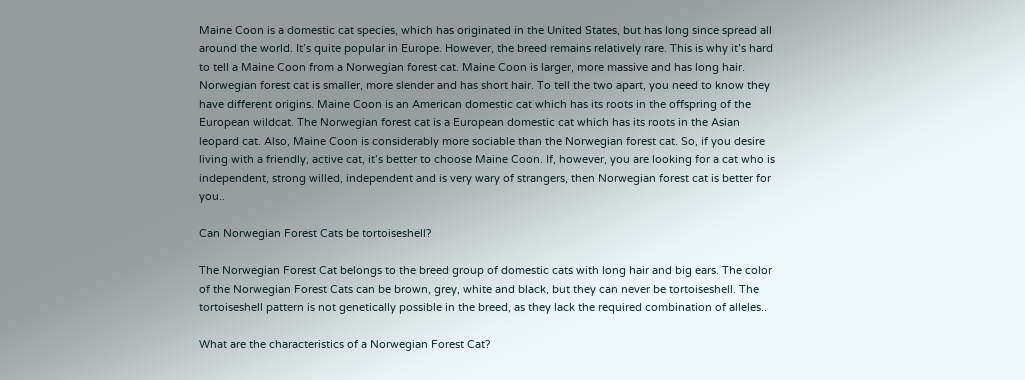Maine Coon is a domestic cat species, which has originated in the United States, but has long since spread all around the world. It’s quite popular in Europe. However, the breed remains relatively rare. This is why it’s hard to tell a Maine Coon from a Norwegian forest cat. Maine Coon is larger, more massive and has long hair. Norwegian forest cat is smaller, more slender and has short hair. To tell the two apart, you need to know they have different origins. Maine Coon is an American domestic cat which has its roots in the offspring of the European wildcat. The Norwegian forest cat is a European domestic cat which has its roots in the Asian leopard cat. Also, Maine Coon is considerably more sociable than the Norwegian forest cat. So, if you desire living with a friendly, active cat, it’s better to choose Maine Coon. If, however, you are looking for a cat who is independent, strong willed, independent and is very wary of strangers, then Norwegian forest cat is better for you..

Can Norwegian Forest Cats be tortoiseshell?

The Norwegian Forest Cat belongs to the breed group of domestic cats with long hair and big ears. The color of the Norwegian Forest Cats can be brown, grey, white and black, but they can never be tortoiseshell. The tortoiseshell pattern is not genetically possible in the breed, as they lack the required combination of alleles..

What are the characteristics of a Norwegian Forest Cat?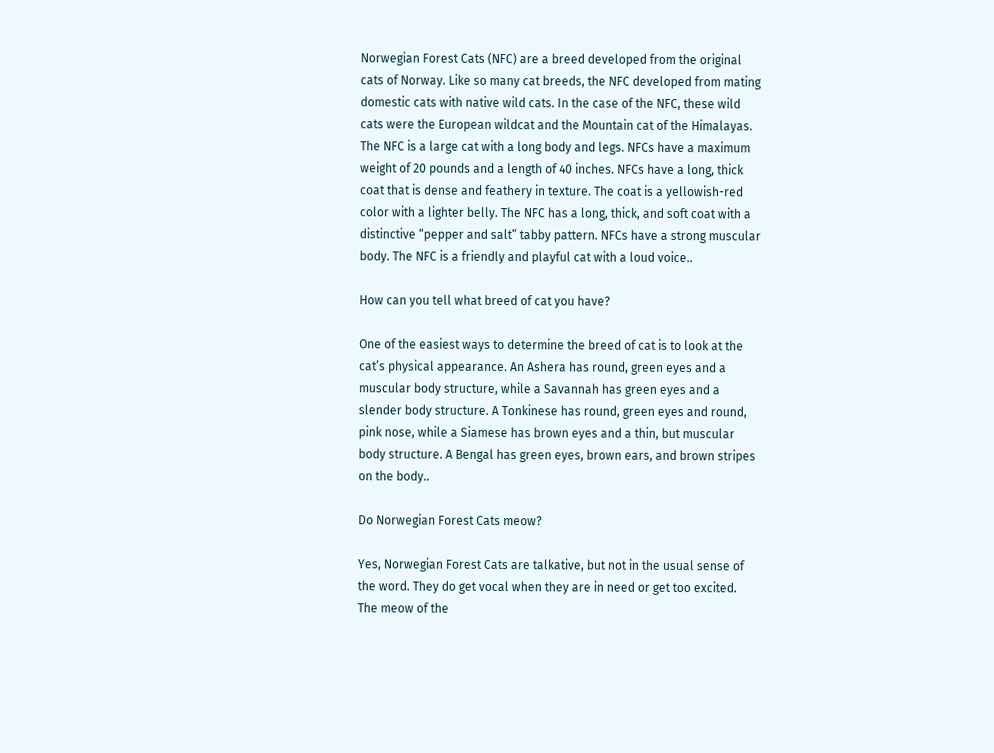Norwegian Forest Cats (NFC) are a breed developed from the original cats of Norway. Like so many cat breeds, the NFC developed from mating domestic cats with native wild cats. In the case of the NFC, these wild cats were the European wildcat and the Mountain cat of the Himalayas. The NFC is a large cat with a long body and legs. NFCs have a maximum weight of 20 pounds and a length of 40 inches. NFCs have a long, thick coat that is dense and feathery in texture. The coat is a yellowish-red color with a lighter belly. The NFC has a long, thick, and soft coat with a distinctive “pepper and salt” tabby pattern. NFCs have a strong muscular body. The NFC is a friendly and playful cat with a loud voice..

How can you tell what breed of cat you have?

One of the easiest ways to determine the breed of cat is to look at the cat’s physical appearance. An Ashera has round, green eyes and a muscular body structure, while a Savannah has green eyes and a slender body structure. A Tonkinese has round, green eyes and round, pink nose, while a Siamese has brown eyes and a thin, but muscular body structure. A Bengal has green eyes, brown ears, and brown stripes on the body..

Do Norwegian Forest Cats meow?

Yes, Norwegian Forest Cats are talkative, but not in the usual sense of the word. They do get vocal when they are in need or get too excited. The meow of the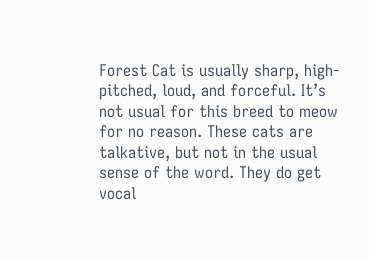Forest Cat is usually sharp, high-pitched, loud, and forceful. It’s not usual for this breed to meow for no reason. These cats are talkative, but not in the usual sense of the word. They do get vocal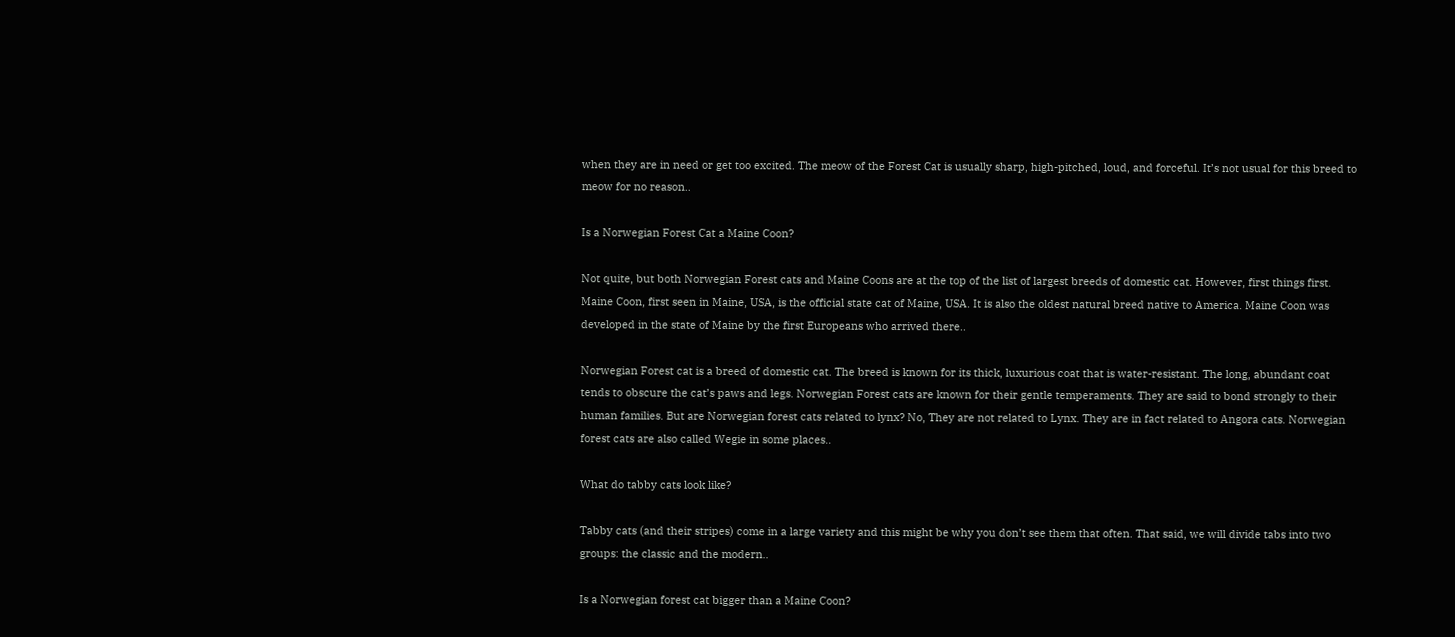when they are in need or get too excited. The meow of the Forest Cat is usually sharp, high-pitched, loud, and forceful. It’s not usual for this breed to meow for no reason..

Is a Norwegian Forest Cat a Maine Coon?

Not quite, but both Norwegian Forest cats and Maine Coons are at the top of the list of largest breeds of domestic cat. However, first things first. Maine Coon, first seen in Maine, USA, is the official state cat of Maine, USA. It is also the oldest natural breed native to America. Maine Coon was developed in the state of Maine by the first Europeans who arrived there..

Norwegian Forest cat is a breed of domestic cat. The breed is known for its thick, luxurious coat that is water-resistant. The long, abundant coat tends to obscure the cat’s paws and legs. Norwegian Forest cats are known for their gentle temperaments. They are said to bond strongly to their human families. But are Norwegian forest cats related to lynx? No, They are not related to Lynx. They are in fact related to Angora cats. Norwegian forest cats are also called Wegie in some places..

What do tabby cats look like?

Tabby cats (and their stripes) come in a large variety and this might be why you don’t see them that often. That said, we will divide tabs into two groups: the classic and the modern..

Is a Norwegian forest cat bigger than a Maine Coon?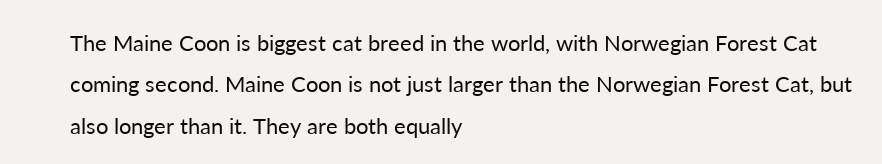The Maine Coon is biggest cat breed in the world, with Norwegian Forest Cat coming second. Maine Coon is not just larger than the Norwegian Forest Cat, but also longer than it. They are both equally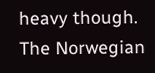heavy though. The Norwegian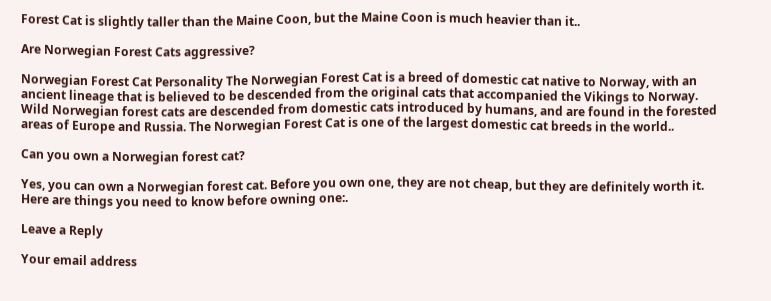Forest Cat is slightly taller than the Maine Coon, but the Maine Coon is much heavier than it..

Are Norwegian Forest Cats aggressive?

Norwegian Forest Cat Personality The Norwegian Forest Cat is a breed of domestic cat native to Norway, with an ancient lineage that is believed to be descended from the original cats that accompanied the Vikings to Norway. Wild Norwegian forest cats are descended from domestic cats introduced by humans, and are found in the forested areas of Europe and Russia. The Norwegian Forest Cat is one of the largest domestic cat breeds in the world..

Can you own a Norwegian forest cat?

Yes, you can own a Norwegian forest cat. Before you own one, they are not cheap, but they are definitely worth it. Here are things you need to know before owning one:.

Leave a Reply

Your email address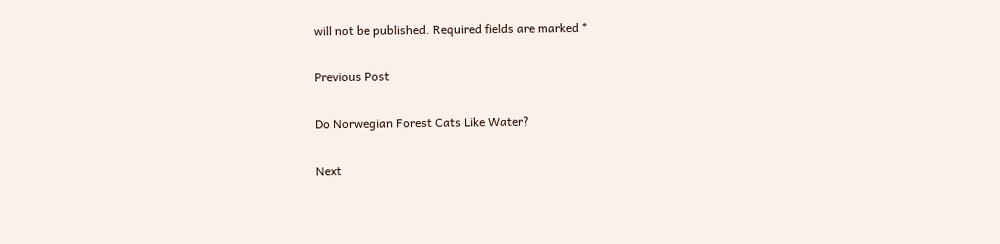will not be published. Required fields are marked *

Previous Post

Do Norwegian Forest Cats Like Water?

Next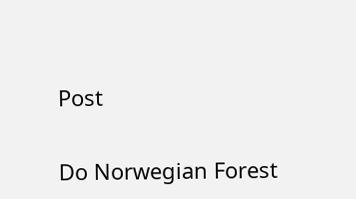Post

Do Norwegian Forest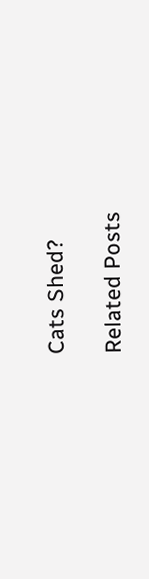Cats Shed?

Related Posts